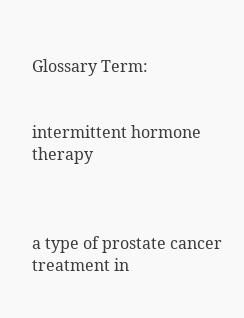Glossary Term:


intermittent hormone therapy



a type of prostate cancer treatment in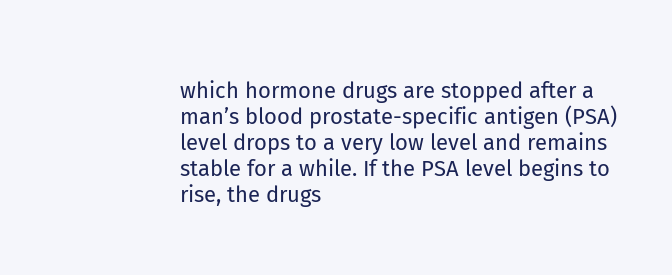which hormone drugs are stopped after a man’s blood prostate-specific antigen (PSA) level drops to a very low level and remains stable for a while. If the PSA level begins to rise, the drugs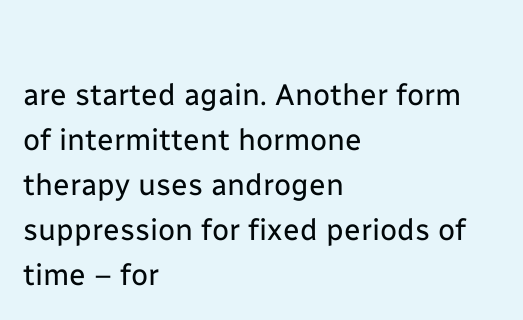are started again. Another form of intermittent hormone therapy uses androgen suppression for fixed periods of time – for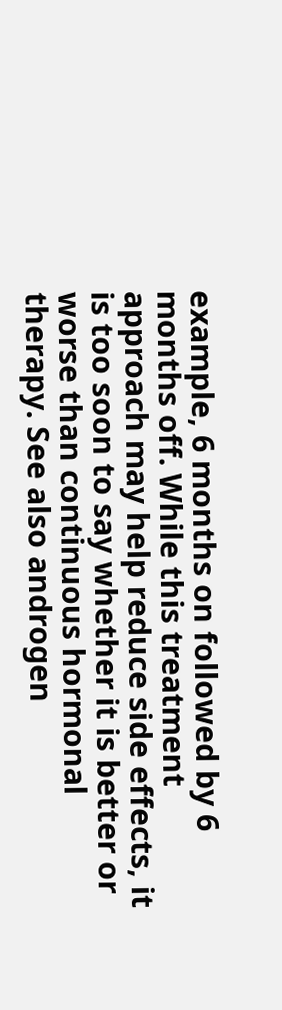example, 6 months on followed by 6 months off. While this treatment approach may help reduce side effects, it is too soon to say whether it is better or worse than continuous hormonal therapy. See also androgen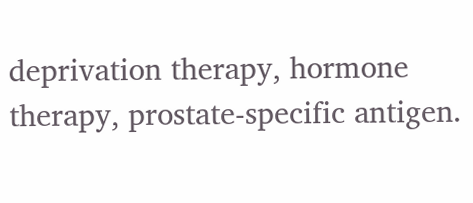deprivation therapy, hormone therapy, prostate-specific antigen.